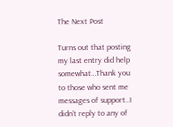The Next Post

Turns out that posting my last entry did help somewhat…Thank you to those who sent me messages of support..I didn’t reply to any of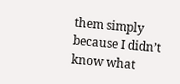them simply because I didn’t know what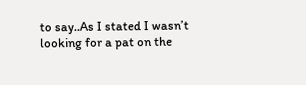to say..As I stated I wasn’t looking for a pat on the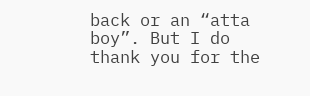back or an “atta boy”. But I do thank you for the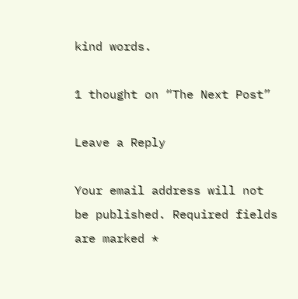kind words.

1 thought on “The Next Post”

Leave a Reply

Your email address will not be published. Required fields are marked *